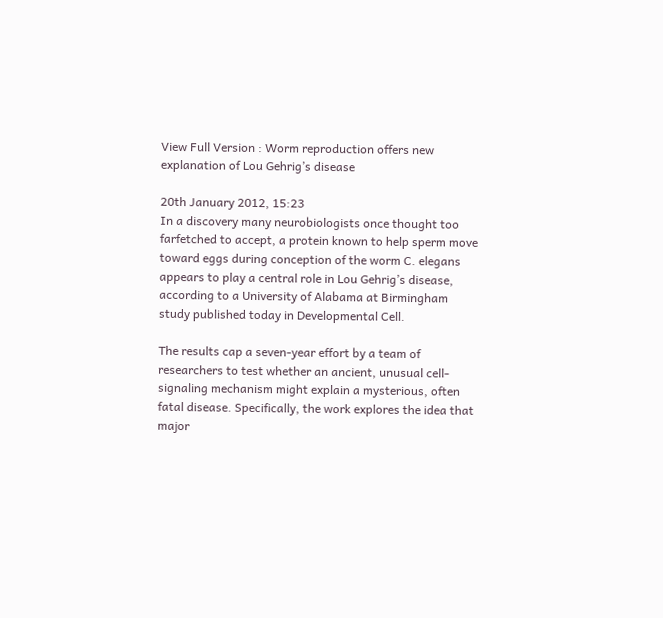View Full Version : Worm reproduction offers new explanation of Lou Gehrig’s disease

20th January 2012, 15:23
In a discovery many neurobiologists once thought too farfetched to accept, a protein known to help sperm move toward eggs during conception of the worm C. elegans appears to play a central role in Lou Gehrig’s disease, according to a University of Alabama at Birmingham study published today in Developmental Cell.

The results cap a seven-year effort by a team of researchers to test whether an ancient, unusual cell-signaling mechanism might explain a mysterious, often fatal disease. Specifically, the work explores the idea that major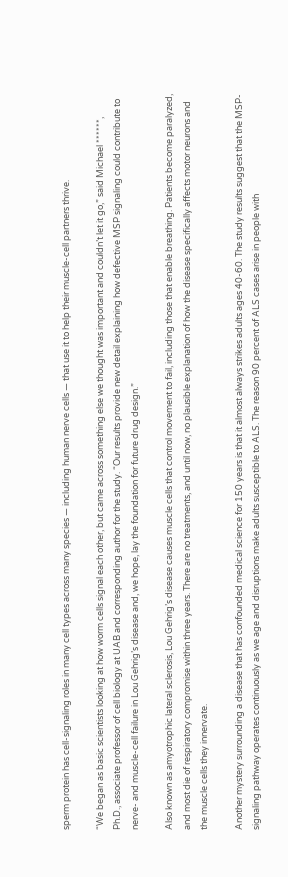sperm protein has cell-signaling roles in many cell types across many species — including human nerve cells — that use it to help their muscle-cell partners thrive.

“We began as basic scientists looking at how worm cells signal each other, but came across something else we thought was important and couldn’t let it go,” said Michael ******, Ph.D., associate professor of cell biology at UAB and corresponding author for the study. “Our results provide new detail explaining how defective MSP signaling could contribute to nerve- and muscle-cell failure in Lou Gehrig’s disease and, we hope, lay the foundation for future drug design.”

Also known as amyotrophic lateral sclerosis, Lou Gehrig’s disease causes muscle cells that control movement to fail, including those that enable breathing. Patients become paralyzed, and most die of respiratory compromise within three years. There are no treatments, and until now, no plausible explanation of how the disease specifically affects motor neurons and the muscle cells they innervate.

Another mystery surrounding a disease that has confounded medical science for 150 years is that it almost always strikes adults ages 40-60. The study results suggest that the MSP-signaling pathway operates continuously as we age and disruptions make adults susceptible to ALS. The reason 90 percent of ALS cases arise in people with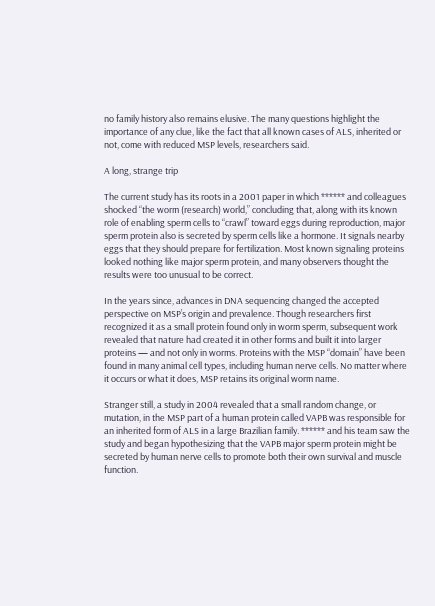no family history also remains elusive. The many questions highlight the importance of any clue, like the fact that all known cases of ALS, inherited or not, come with reduced MSP levels, researchers said.

A long, strange trip

The current study has its roots in a 2001 paper in which ****** and colleagues shocked “the worm (research) world,” concluding that, along with its known role of enabling sperm cells to “crawl” toward eggs during reproduction, major sperm protein also is secreted by sperm cells like a hormone. It signals nearby eggs that they should prepare for fertilization. Most known signaling proteins looked nothing like major sperm protein, and many observers thought the results were too unusual to be correct.

In the years since, advances in DNA sequencing changed the accepted perspective on MSP’s origin and prevalence. Though researchers first recognized it as a small protein found only in worm sperm, subsequent work revealed that nature had created it in other forms and built it into larger proteins — and not only in worms. Proteins with the MSP “domain” have been found in many animal cell types, including human nerve cells. No matter where it occurs or what it does, MSP retains its original worm name.

Stranger still, a study in 2004 revealed that a small random change, or mutation, in the MSP part of a human protein called VAPB was responsible for an inherited form of ALS in a large Brazilian family. ****** and his team saw the study and began hypothesizing that the VAPB major sperm protein might be secreted by human nerve cells to promote both their own survival and muscle function.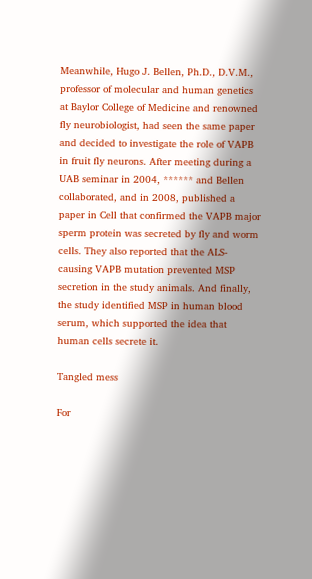Meanwhile, Hugo J. Bellen, Ph.D., D.V.M., professor of molecular and human genetics at Baylor College of Medicine and renowned fly neurobiologist, had seen the same paper and decided to investigate the role of VAPB in fruit fly neurons. After meeting during a UAB seminar in 2004, ****** and Bellen collaborated, and in 2008, published a paper in Cell that confirmed the VAPB major sperm protein was secreted by fly and worm cells. They also reported that the ALS-causing VAPB mutation prevented MSP secretion in the study animals. And finally, the study identified MSP in human blood serum, which supported the idea that human cells secrete it.

Tangled mess

For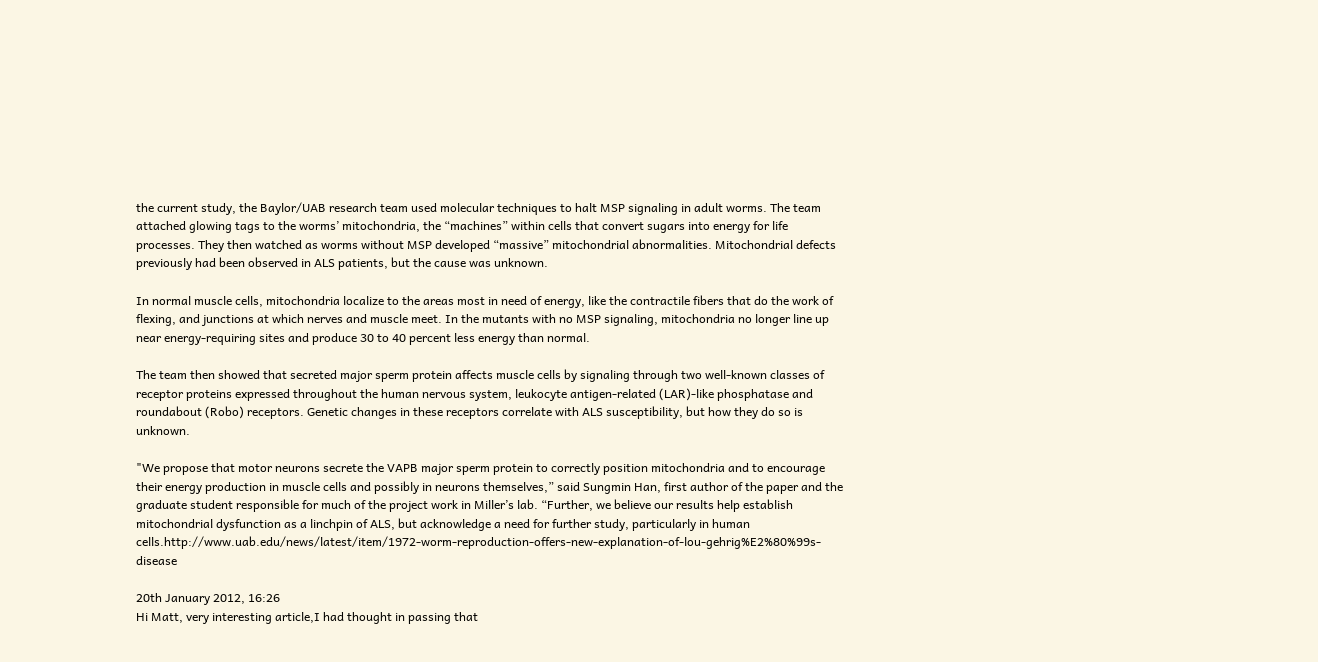the current study, the Baylor/UAB research team used molecular techniques to halt MSP signaling in adult worms. The team attached glowing tags to the worms’ mitochondria, the “machines” within cells that convert sugars into energy for life processes. They then watched as worms without MSP developed “massive” mitochondrial abnormalities. Mitochondrial defects previously had been observed in ALS patients, but the cause was unknown.

In normal muscle cells, mitochondria localize to the areas most in need of energy, like the contractile fibers that do the work of flexing, and junctions at which nerves and muscle meet. In the mutants with no MSP signaling, mitochondria no longer line up near energy-requiring sites and produce 30 to 40 percent less energy than normal.

The team then showed that secreted major sperm protein affects muscle cells by signaling through two well-known classes of receptor proteins expressed throughout the human nervous system, leukocyte antigen-related (LAR)-like phosphatase and roundabout (Robo) receptors. Genetic changes in these receptors correlate with ALS susceptibility, but how they do so is unknown.

"We propose that motor neurons secrete the VAPB major sperm protein to correctly position mitochondria and to encourage their energy production in muscle cells and possibly in neurons themselves,” said Sungmin Han, first author of the paper and the graduate student responsible for much of the project work in Miller’s lab. “Further, we believe our results help establish mitochondrial dysfunction as a linchpin of ALS, but acknowledge a need for further study, particularly in human cells.http://www.uab.edu/news/latest/item/1972-worm-reproduction-offers-new-explanation-of-lou-gehrig%E2%80%99s-disease

20th January 2012, 16:26
Hi Matt, very interesting article,I had thought in passing that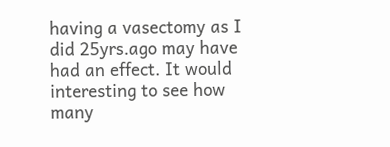having a vasectomy as I did 25yrs.ago may have had an effect. It would interesting to see how many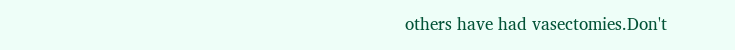others have had vasectomies.Don't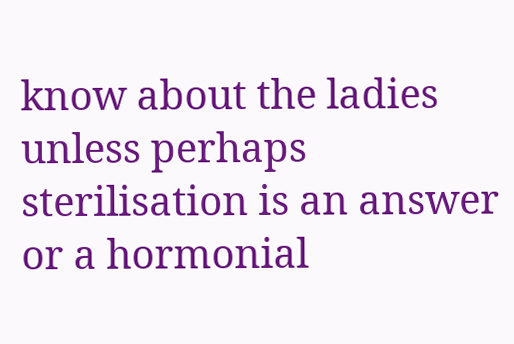know about the ladies unless perhaps sterilisation is an answer or a hormonial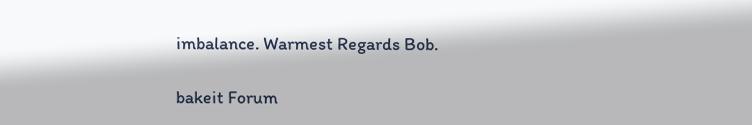imbalance. Warmest Regards Bob.

bakeit Forum